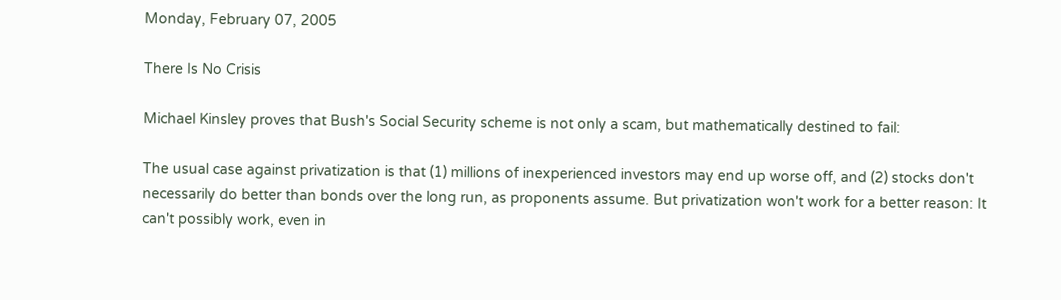Monday, February 07, 2005

There Is No Crisis

Michael Kinsley proves that Bush's Social Security scheme is not only a scam, but mathematically destined to fail:

The usual case against privatization is that (1) millions of inexperienced investors may end up worse off, and (2) stocks don't necessarily do better than bonds over the long run, as proponents assume. But privatization won't work for a better reason: It can't possibly work, even in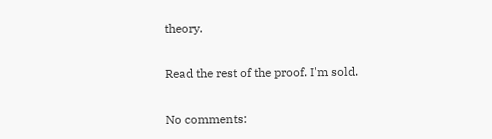theory.

Read the rest of the proof. I'm sold.

No comments: